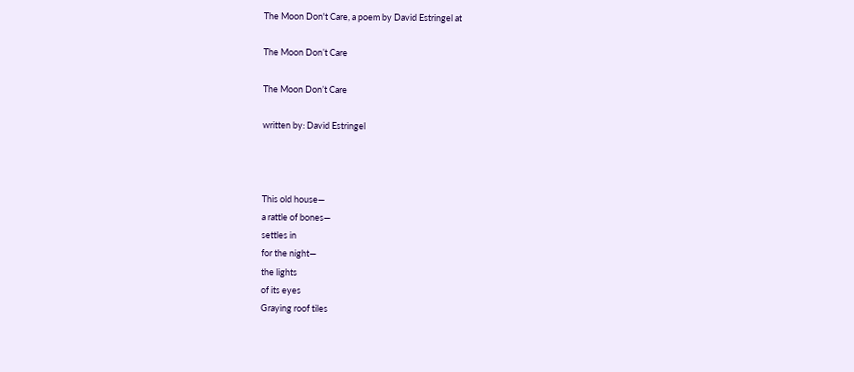The Moon Don't Care, a poem by David Estringel at

The Moon Don’t Care

The Moon Don’t Care

written by: David Estringel



This old house—
a rattle of bones—
settles in
for the night—
the lights
of its eyes
Graying roof tiles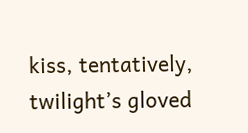kiss, tentatively,
twilight’s gloved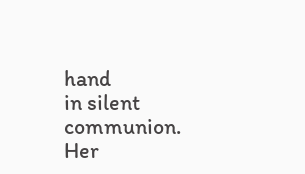hand
in silent communion.
Her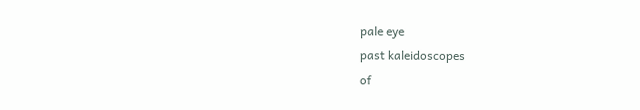pale eye
past kaleidoscopes
of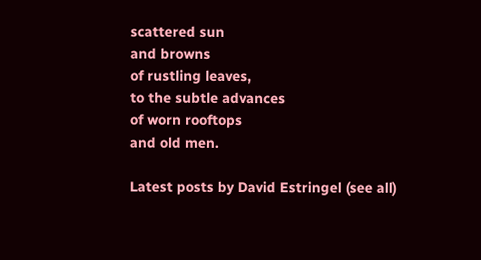scattered sun
and browns
of rustling leaves,
to the subtle advances
of worn rooftops
and old men.

Latest posts by David Estringel (see all)